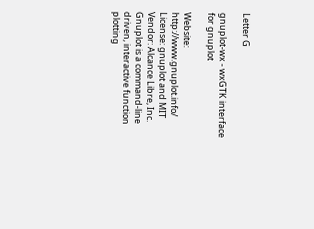Letter G

gnuplot-wx - wxGTK interface for gnuplot

Website: http://www.gnuplot.info/
License: gnuplot and MIT
Vendor: Alcance Libre, Inc.
Gnuplot is a command-line driven, interactive function plotting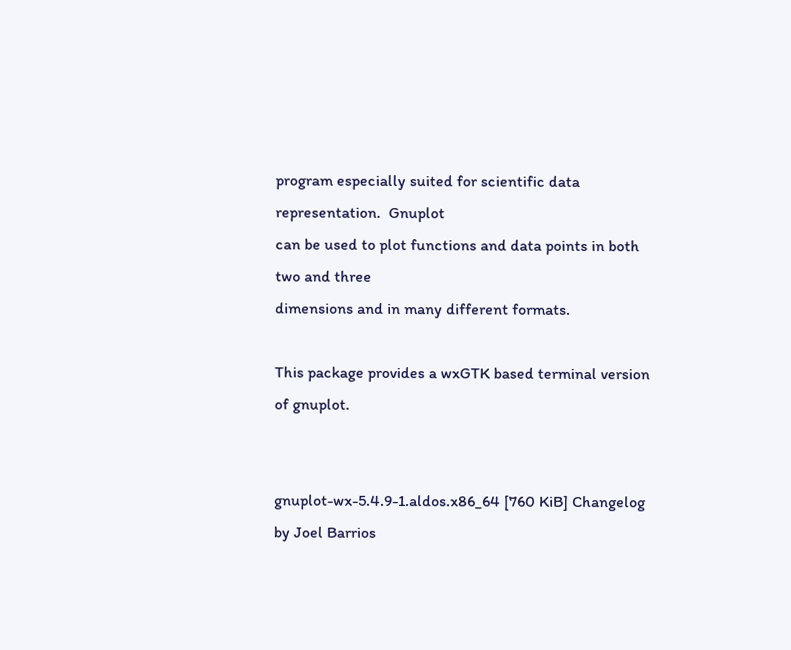program especially suited for scientific data representation.  Gnuplot
can be used to plot functions and data points in both two and three
dimensions and in many different formats.

This package provides a wxGTK based terminal version of gnuplot.


gnuplot-wx-5.4.9-1.aldos.x86_64 [760 KiB] Changelog by Joel Barrios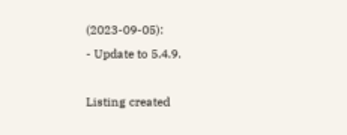(2023-09-05):
- Update to 5.4.9.

Listing created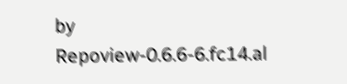by Repoview-0.6.6-6.fc14.al